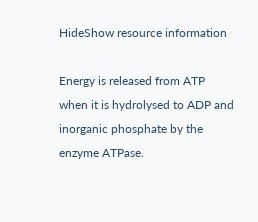HideShow resource information

Energy is released from ATP when it is hydrolysed to ADP and inorganic phosphate by the enzyme ATPase.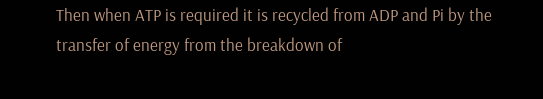Then when ATP is required it is recycled from ADP and Pi by the transfer of energy from the breakdown of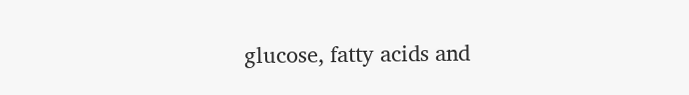glucose, fatty acids and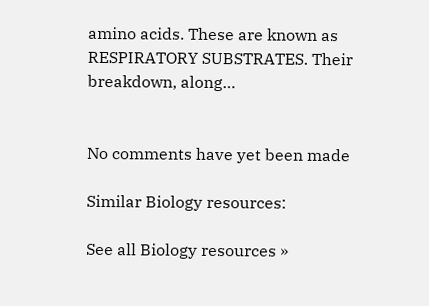amino acids. These are known as RESPIRATORY SUBSTRATES. Their breakdown, along…


No comments have yet been made

Similar Biology resources:

See all Biology resources »